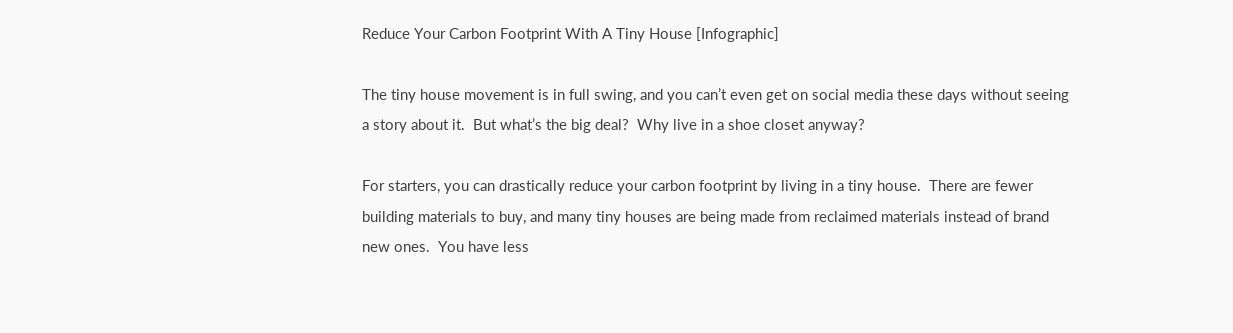Reduce Your Carbon Footprint With A Tiny House [Infographic]

The tiny house movement is in full swing, and you can’t even get on social media these days without seeing a story about it.  But what’s the big deal?  Why live in a shoe closet anyway?

For starters, you can drastically reduce your carbon footprint by living in a tiny house.  There are fewer building materials to buy, and many tiny houses are being made from reclaimed materials instead of brand new ones.  You have less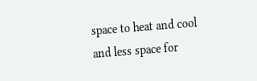space to heat and cool and less space for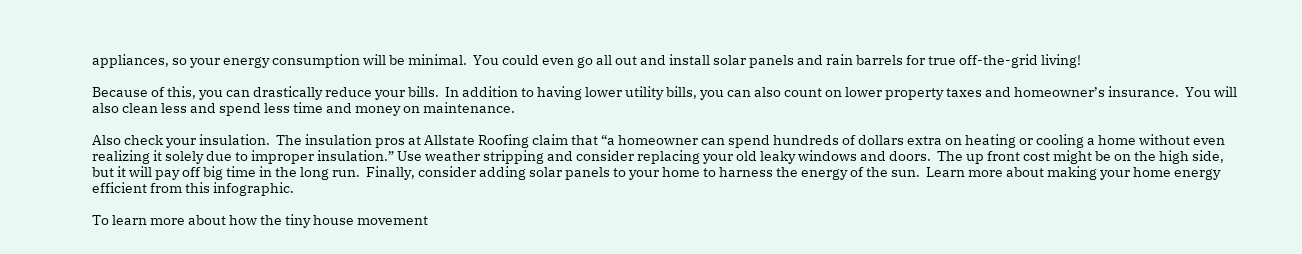appliances, so your energy consumption will be minimal.  You could even go all out and install solar panels and rain barrels for true off-the-grid living!

Because of this, you can drastically reduce your bills.  In addition to having lower utility bills, you can also count on lower property taxes and homeowner’s insurance.  You will also clean less and spend less time and money on maintenance.

Also check your insulation.  The insulation pros at Allstate Roofing claim that “a homeowner can spend hundreds of dollars extra on heating or cooling a home without even realizing it solely due to improper insulation.” Use weather stripping and consider replacing your old leaky windows and doors.  The up front cost might be on the high side, but it will pay off big time in the long run.  Finally, consider adding solar panels to your home to harness the energy of the sun.  Learn more about making your home energy efficient from this infographic.

To learn more about how the tiny house movement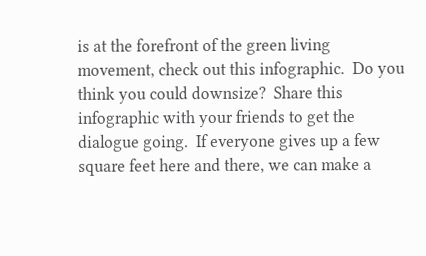is at the forefront of the green living movement, check out this infographic.  Do you think you could downsize?  Share this infographic with your friends to get the dialogue going.  If everyone gives up a few square feet here and there, we can make a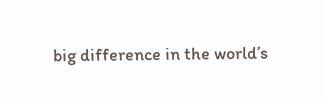big difference in the world’s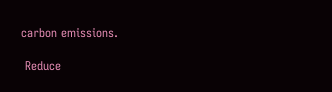carbon emissions.

 Reduce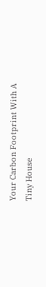Your Carbon Footprint With A Tiny House